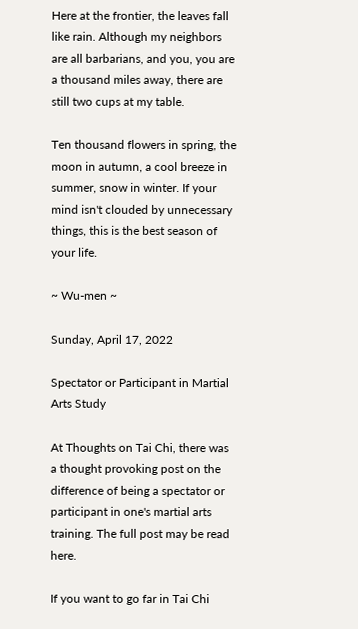Here at the frontier, the leaves fall like rain. Although my neighbors are all barbarians, and you, you are a thousand miles away, there are still two cups at my table.

Ten thousand flowers in spring, the moon in autumn, a cool breeze in summer, snow in winter. If your mind isn't clouded by unnecessary things, this is the best season of your life.

~ Wu-men ~

Sunday, April 17, 2022

Spectator or Participant in Martial Arts Study

At Thoughts on Tai Chi, there was a thought provoking post on the difference of being a spectator or participant in one's martial arts training. The full post may be read here.

If you want to go far in Tai Chi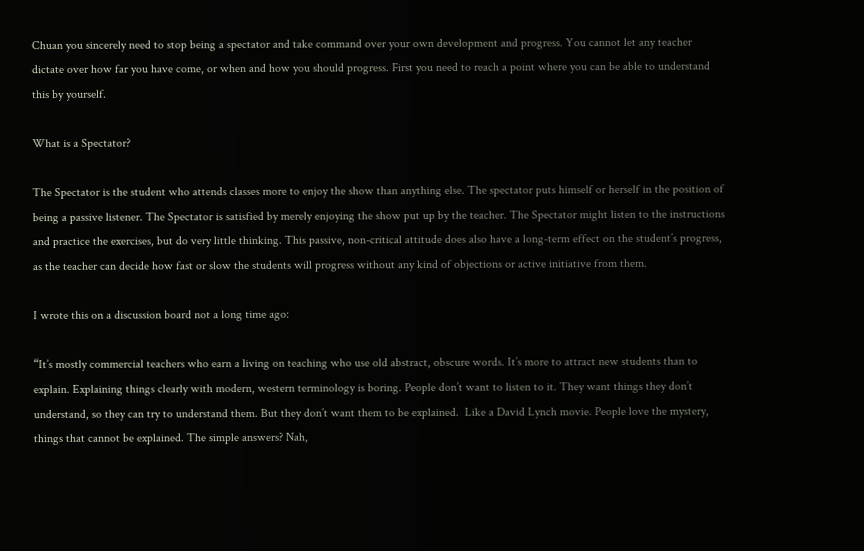Chuan you sincerely need to stop being a spectator and take command over your own development and progress. You cannot let any teacher dictate over how far you have come, or when and how you should progress. First you need to reach a point where you can be able to understand this by yourself.

What is a Spectator?

The Spectator is the student who attends classes more to enjoy the show than anything else. The spectator puts himself or herself in the position of being a passive listener. The Spectator is satisfied by merely enjoying the show put up by the teacher. The Spectator might listen to the instructions and practice the exercises, but do very little thinking. This passive, non-critical attitude does also have a long-term effect on the student’s progress, as the teacher can decide how fast or slow the students will progress without any kind of objections or active initiative from them.

I wrote this on a discussion board not a long time ago:

“It’s mostly commercial teachers who earn a living on teaching who use old abstract, obscure words. It’s more to attract new students than to explain. Explaining things clearly with modern, western terminology is boring. People don’t want to listen to it. They want things they don’t understand, so they can try to understand them. But they don’t want them to be explained.  Like a David Lynch movie. People love the mystery, things that cannot be explained. The simple answers? Nah,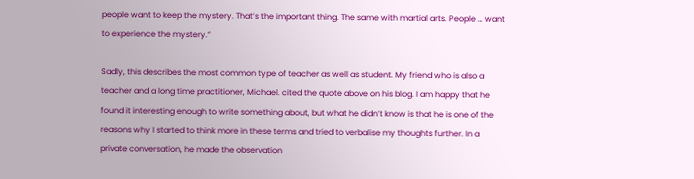people want to keep the mystery. That’s the important thing. The same with martial arts. People … want to experience the mystery.”

Sadly, this describes the most common type of teacher as well as student. My friend who is also a teacher and a long time practitioner, Michael. cited the quote above on his blog. I am happy that he found it interesting enough to write something about, but what he didn’t know is that he is one of the reasons why I started to think more in these terms and tried to verbalise my thoughts further. In a private conversation, he made the observation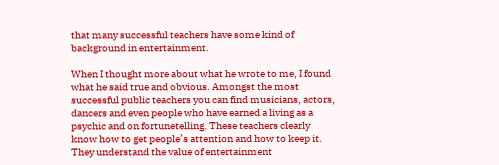that many successful teachers have some kind of background in entertainment.

When I thought more about what he wrote to me, I found what he said true and obvious. Amongst the most successful public teachers you can find musicians, actors, dancers and even people who have earned a living as a psychic and on fortunetelling. These teachers clearly know how to get people’s attention and how to keep it. They understand the value of entertainment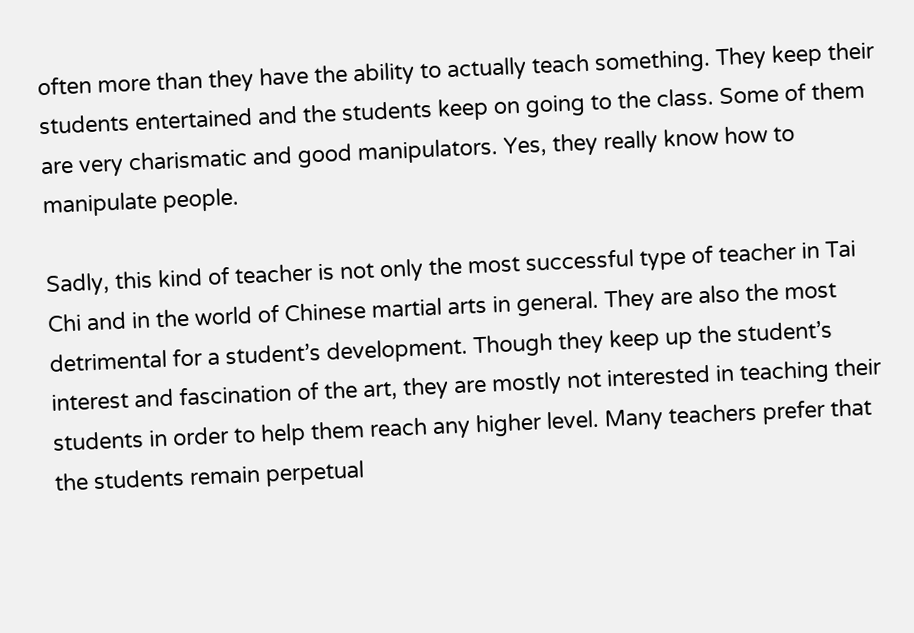often more than they have the ability to actually teach something. They keep their students entertained and the students keep on going to the class. Some of them are very charismatic and good manipulators. Yes, they really know how to manipulate people.

Sadly, this kind of teacher is not only the most successful type of teacher in Tai Chi and in the world of Chinese martial arts in general. They are also the most detrimental for a student’s development. Though they keep up the student’s interest and fascination of the art, they are mostly not interested in teaching their students in order to help them reach any higher level. Many teachers prefer that the students remain perpetual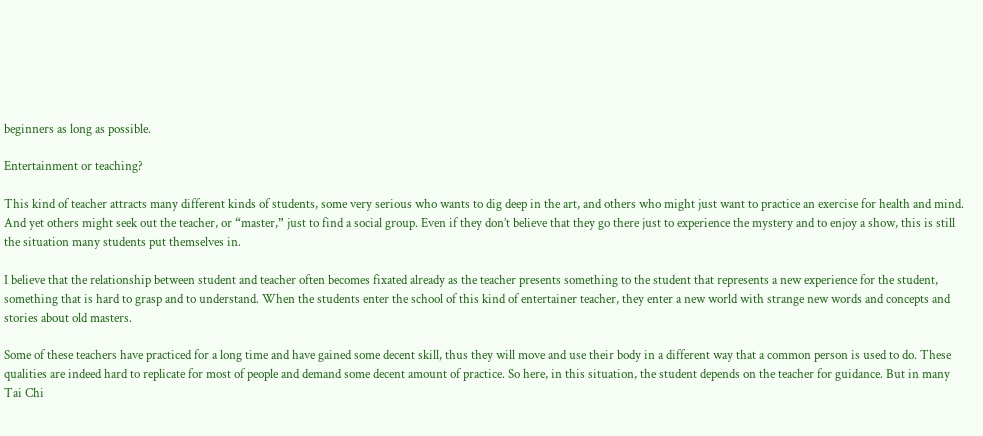beginners as long as possible.

Entertainment or teaching?

This kind of teacher attracts many different kinds of students, some very serious who wants to dig deep in the art, and others who might just want to practice an exercise for health and mind. And yet others might seek out the teacher, or “master,” just to find a social group. Even if they don’t believe that they go there just to experience the mystery and to enjoy a show, this is still the situation many students put themselves in.

I believe that the relationship between student and teacher often becomes fixated already as the teacher presents something to the student that represents a new experience for the student, something that is hard to grasp and to understand. When the students enter the school of this kind of entertainer teacher, they enter a new world with strange new words and concepts and stories about old masters.

Some of these teachers have practiced for a long time and have gained some decent skill, thus they will move and use their body in a different way that a common person is used to do. These qualities are indeed hard to replicate for most of people and demand some decent amount of practice. So here, in this situation, the student depends on the teacher for guidance. But in many Tai Chi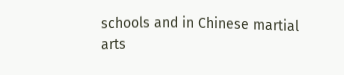schools and in Chinese martial arts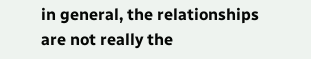in general, the relationships are not really the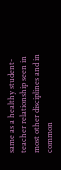same as a healthy student-teacher relationship seen in most other disciplines and in common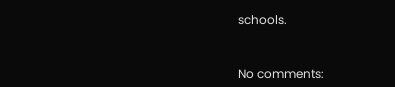schools.


No comments: